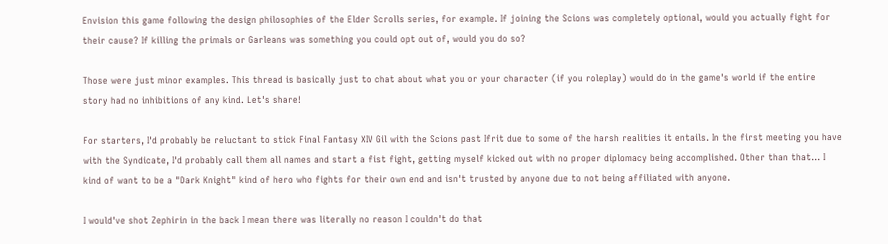Envision this game following the design philosophies of the Elder Scrolls series, for example. If joining the Scions was completely optional, would you actually fight for their cause? If killing the primals or Garleans was something you could opt out of, would you do so?

Those were just minor examples. This thread is basically just to chat about what you or your character (if you roleplay) would do in the game's world if the entire story had no inhibitions of any kind. Let's share!

For starters, I'd probably be reluctant to stick Final Fantasy XIV Gil with the Scions past Ifrit due to some of the harsh realities it entails. In the first meeting you have with the Syndicate, I'd probably call them all names and start a fist fight, getting myself kicked out with no proper diplomacy being accomplished. Other than that... I kind of want to be a "Dark Knight" kind of hero who fights for their own end and isn't trusted by anyone due to not being affiliated with anyone.

I would've shot Zephirin in the back I mean there was literally no reason I couldn't do that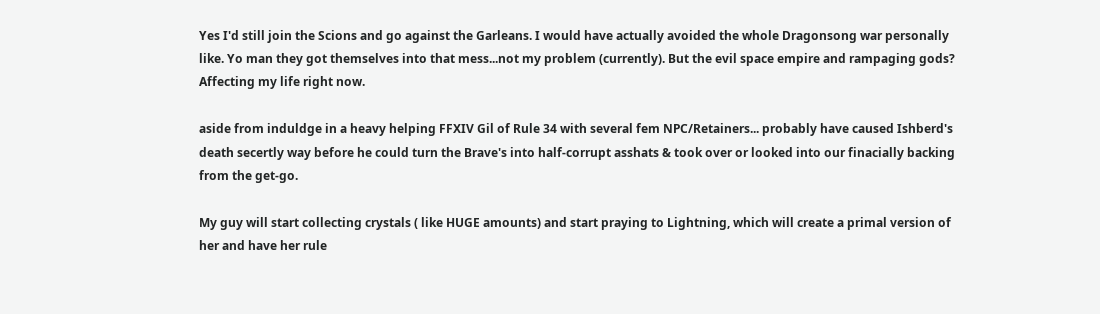Yes I'd still join the Scions and go against the Garleans. I would have actually avoided the whole Dragonsong war personally like. Yo man they got themselves into that mess...not my problem (currently). But the evil space empire and rampaging gods? Affecting my life right now.

aside from induldge in a heavy helping FFXIV Gil of Rule 34 with several fem NPC/Retainers... probably have caused Ishberd's death secertly way before he could turn the Brave's into half-corrupt asshats & took over or looked into our finacially backing from the get-go.

My guy will start collecting crystals ( like HUGE amounts) and start praying to Lightning, which will create a primal version of her and have her rule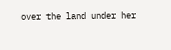over the land under her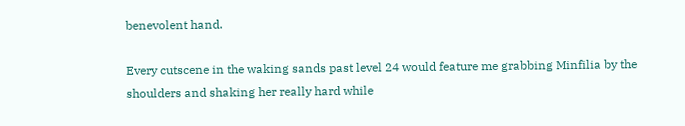benevolent hand.

Every cutscene in the waking sands past level 24 would feature me grabbing Minfilia by the shoulders and shaking her really hard while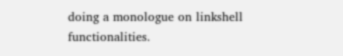doing a monologue on linkshell functionalities.